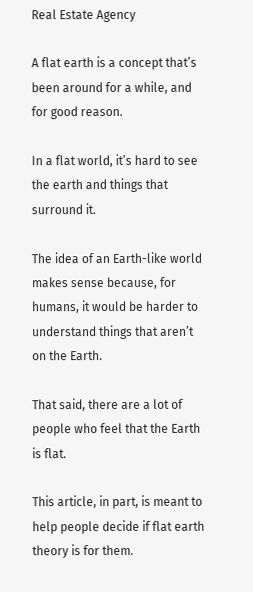Real Estate Agency

A flat earth is a concept that’s been around for a while, and for good reason.

In a flat world, it’s hard to see the earth and things that surround it.

The idea of an Earth-like world makes sense because, for humans, it would be harder to understand things that aren’t on the Earth.

That said, there are a lot of people who feel that the Earth is flat.

This article, in part, is meant to help people decide if flat earth theory is for them.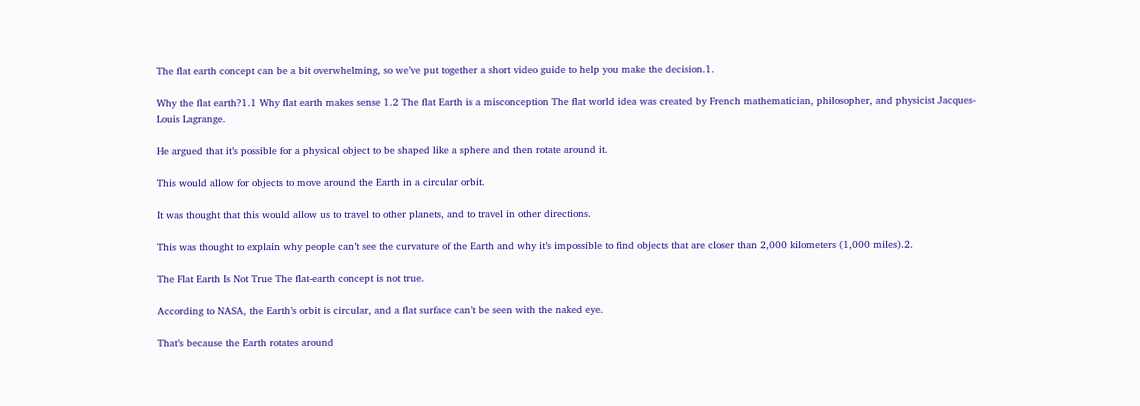The flat earth concept can be a bit overwhelming, so we’ve put together a short video guide to help you make the decision.1.

Why the flat earth?1.1 Why flat earth makes sense 1.2 The flat Earth is a misconception The flat world idea was created by French mathematician, philosopher, and physicist Jacques-Louis Lagrange.

He argued that it’s possible for a physical object to be shaped like a sphere and then rotate around it.

This would allow for objects to move around the Earth in a circular orbit.

It was thought that this would allow us to travel to other planets, and to travel in other directions.

This was thought to explain why people can’t see the curvature of the Earth and why it’s impossible to find objects that are closer than 2,000 kilometers (1,000 miles).2.

The Flat Earth Is Not True The flat-earth concept is not true.

According to NASA, the Earth’s orbit is circular, and a flat surface can’t be seen with the naked eye.

That’s because the Earth rotates around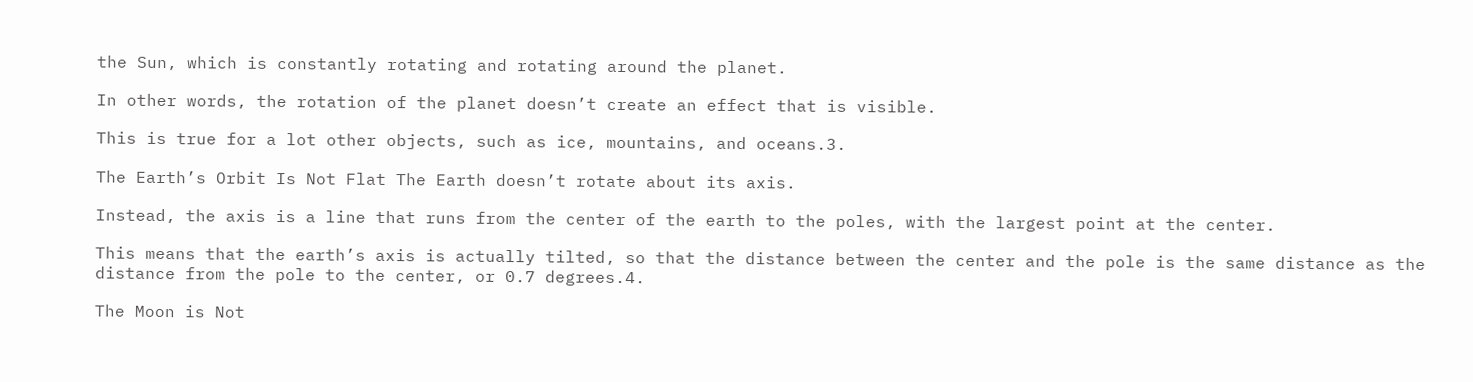the Sun, which is constantly rotating and rotating around the planet.

In other words, the rotation of the planet doesn’t create an effect that is visible.

This is true for a lot other objects, such as ice, mountains, and oceans.3.

The Earth’s Orbit Is Not Flat The Earth doesn’t rotate about its axis.

Instead, the axis is a line that runs from the center of the earth to the poles, with the largest point at the center.

This means that the earth’s axis is actually tilted, so that the distance between the center and the pole is the same distance as the distance from the pole to the center, or 0.7 degrees.4.

The Moon is Not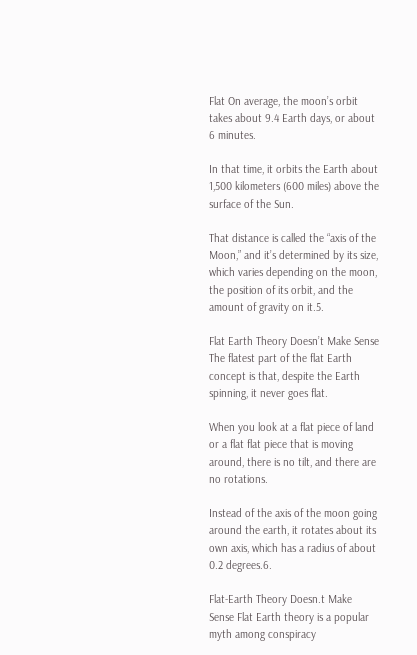Flat On average, the moon’s orbit takes about 9.4 Earth days, or about 6 minutes.

In that time, it orbits the Earth about 1,500 kilometers (600 miles) above the surface of the Sun.

That distance is called the “axis of the Moon,” and it’s determined by its size, which varies depending on the moon, the position of its orbit, and the amount of gravity on it.5.

Flat Earth Theory Doesn’t Make Sense The flatest part of the flat Earth concept is that, despite the Earth spinning, it never goes flat.

When you look at a flat piece of land or a flat flat piece that is moving around, there is no tilt, and there are no rotations.

Instead of the axis of the moon going around the earth, it rotates about its own axis, which has a radius of about 0.2 degrees.6.

Flat-Earth Theory Doesn.t Make Sense Flat Earth theory is a popular myth among conspiracy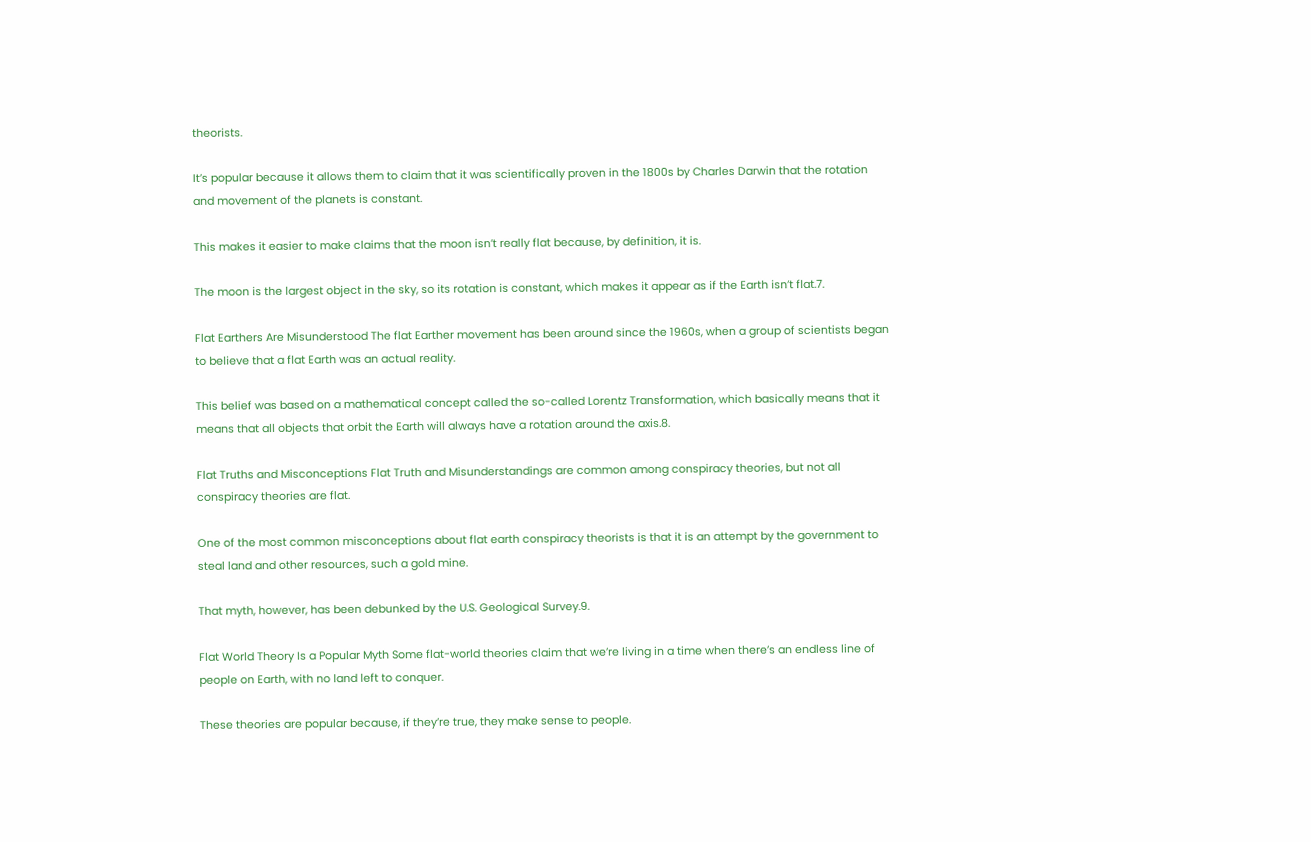theorists.

It’s popular because it allows them to claim that it was scientifically proven in the 1800s by Charles Darwin that the rotation and movement of the planets is constant.

This makes it easier to make claims that the moon isn’t really flat because, by definition, it is.

The moon is the largest object in the sky, so its rotation is constant, which makes it appear as if the Earth isn’t flat.7.

Flat Earthers Are Misunderstood The flat Earther movement has been around since the 1960s, when a group of scientists began to believe that a flat Earth was an actual reality.

This belief was based on a mathematical concept called the so-called Lorentz Transformation, which basically means that it means that all objects that orbit the Earth will always have a rotation around the axis.8.

Flat Truths and Misconceptions Flat Truth and Misunderstandings are common among conspiracy theories, but not all conspiracy theories are flat.

One of the most common misconceptions about flat earth conspiracy theorists is that it is an attempt by the government to steal land and other resources, such a gold mine.

That myth, however, has been debunked by the U.S. Geological Survey.9.

Flat World Theory Is a Popular Myth Some flat-world theories claim that we’re living in a time when there’s an endless line of people on Earth, with no land left to conquer.

These theories are popular because, if they’re true, they make sense to people.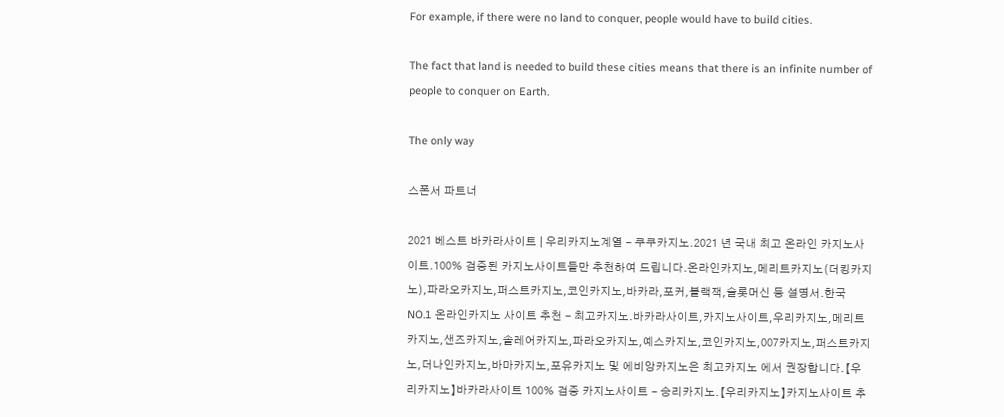For example, if there were no land to conquer, people would have to build cities.

The fact that land is needed to build these cities means that there is an infinite number of people to conquer on Earth.

The only way

스폰서 파트너

2021 베스트 바카라사이트 | 우리카지노계열 - 쿠쿠카지노.2021 년 국내 최고 온라인 카지노사이트.100% 검증된 카지노사이트들만 추천하여 드립니다.온라인카지노,메리트카지노(더킹카지노),파라오카지노,퍼스트카지노,코인카지노,바카라,포커,블랙잭,슬롯머신 등 설명서.한국 NO.1 온라인카지노 사이트 추천 - 최고카지노.바카라사이트,카지노사이트,우리카지노,메리트카지노,샌즈카지노,솔레어카지노,파라오카지노,예스카지노,코인카지노,007카지노,퍼스트카지노,더나인카지노,바마카지노,포유카지노 및 에비앙카지노은 최고카지노 에서 권장합니다.【우리카지노】바카라사이트 100% 검증 카지노사이트 - 승리카지노.【우리카지노】카지노사이트 추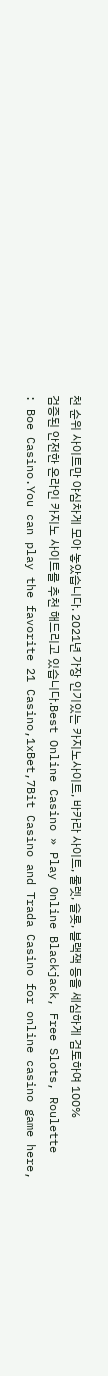천 순위 사이트만 야심차게 모아 놓았습니다. 2021년 가장 인기있는 카지노사이트, 바카라 사이트, 룰렛, 슬롯, 블랙잭 등을 세심하게 검토하여 100% 검증된 안전한 온라인 카지노 사이트를 추천 해드리고 있습니다.Best Online Casino » Play Online Blackjack, Free Slots, Roulette : Boe Casino.You can play the favorite 21 Casino,1xBet,7Bit Casino and Trada Casino for online casino game here,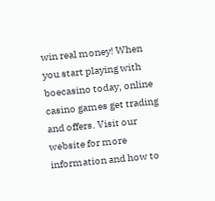win real money! When you start playing with boecasino today, online casino games get trading and offers. Visit our website for more information and how to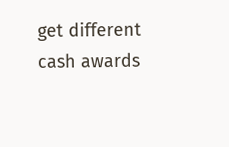get different cash awards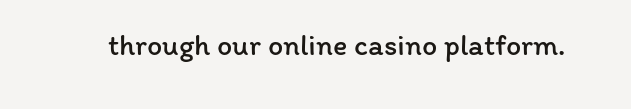through our online casino platform.